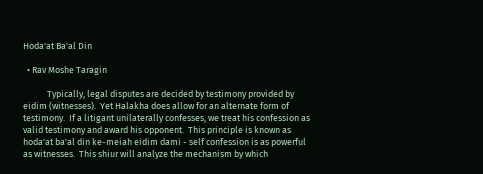Hoda'at Ba'al Din

  • Rav Moshe Taragin

            Typically, legal disputes are decided by testimony provided by eidim (witnesses).  Yet Halakha does allow for an alternate form of testimony.  If a litigant unilaterally confesses, we treat his confession as valid testimony and award his opponent.  This principle is known as hoda'at ba'al din ke-meiah eidim dami - self confession is as powerful as witnesses.  This shiur will analyze the mechanism by which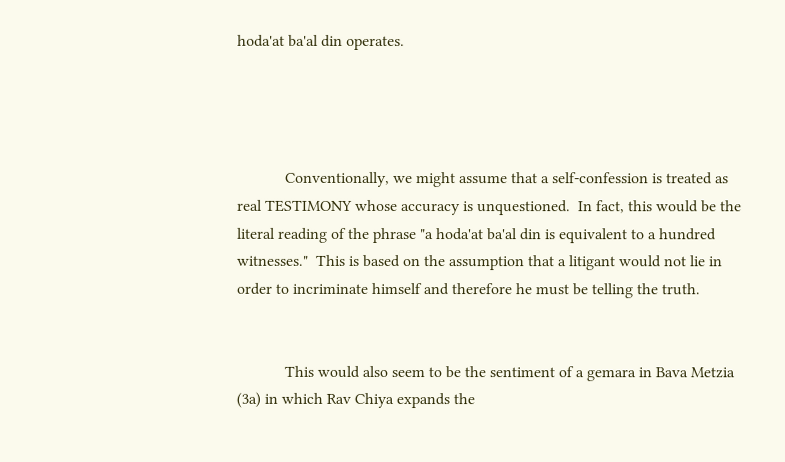hoda'at ba'al din operates.




            Conventionally, we might assume that a self-confession is treated as real TESTIMONY whose accuracy is unquestioned.  In fact, this would be the literal reading of the phrase "a hoda'at ba'al din is equivalent to a hundred witnesses."  This is based on the assumption that a litigant would not lie in order to incriminate himself and therefore he must be telling the truth.


            This would also seem to be the sentiment of a gemara in Bava Metzia (3a) in which Rav Chiya expands the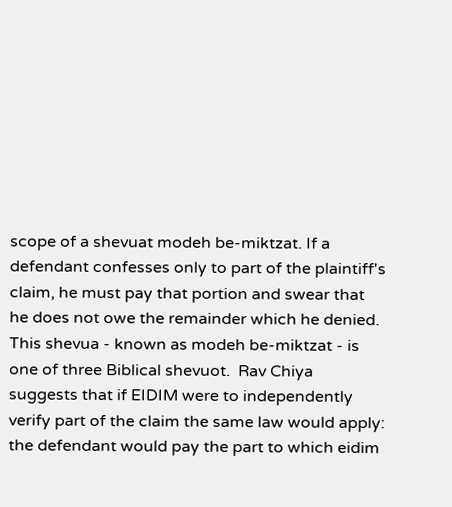scope of a shevuat modeh be-miktzat. If a defendant confesses only to part of the plaintiff's claim, he must pay that portion and swear that he does not owe the remainder which he denied.  This shevua - known as modeh be-miktzat - is one of three Biblical shevuot.  Rav Chiya suggests that if EIDIM were to independently verify part of the claim the same law would apply: the defendant would pay the part to which eidim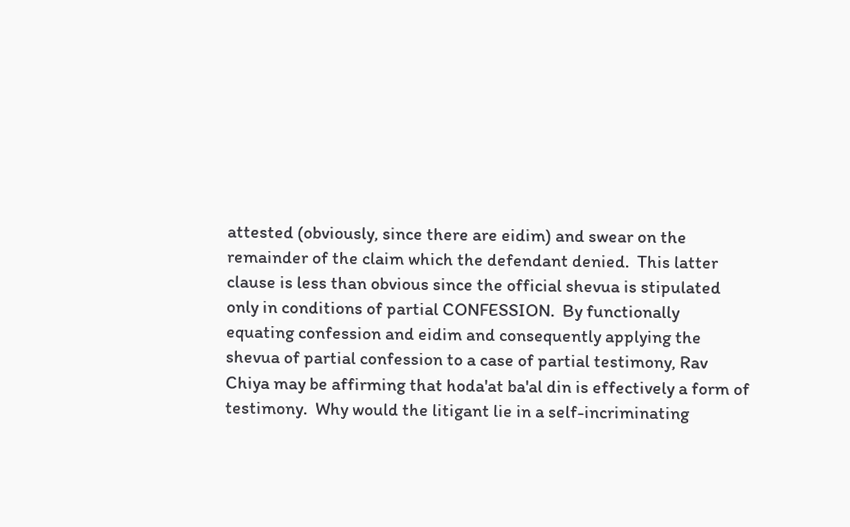attested (obviously, since there are eidim) and swear on the remainder of the claim which the defendant denied.  This latter clause is less than obvious since the official shevua is stipulated only in conditions of partial CONFESSION.  By functionally equating confession and eidim and consequently applying the shevua of partial confession to a case of partial testimony, Rav Chiya may be affirming that hoda'at ba'al din is effectively a form of testimony.  Why would the litigant lie in a self-incriminating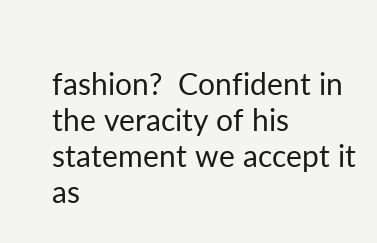fashion?  Confident in the veracity of his statement we accept it as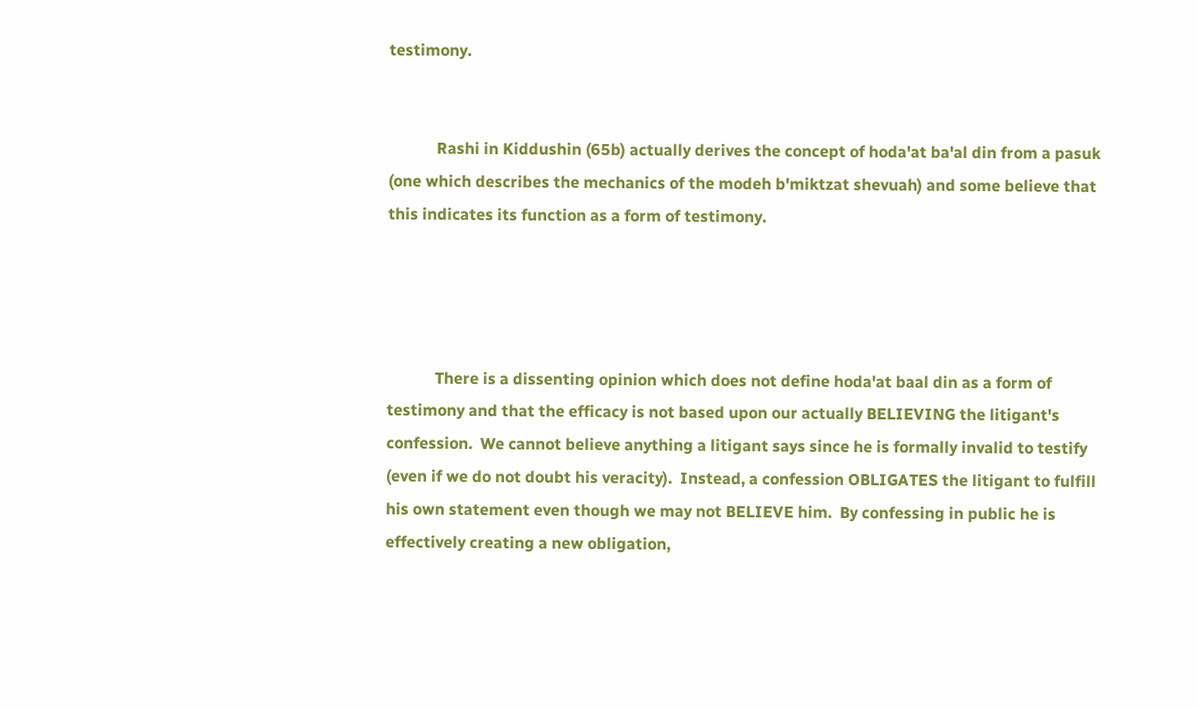testimony.


            Rashi in Kiddushin (65b) actually derives the concept of hoda'at ba'al din from a pasuk (one which describes the mechanics of the modeh b'miktzat shevuah) and some believe that this indicates its function as a form of testimony.




            There is a dissenting opinion which does not define hoda'at baal din as a form of testimony and that the efficacy is not based upon our actually BELIEVING the litigant's confession.  We cannot believe anything a litigant says since he is formally invalid to testify (even if we do not doubt his veracity).  Instead, a confession OBLIGATES the litigant to fulfill his own statement even though we may not BELIEVE him.  By confessing in public he is effectively creating a new obligation,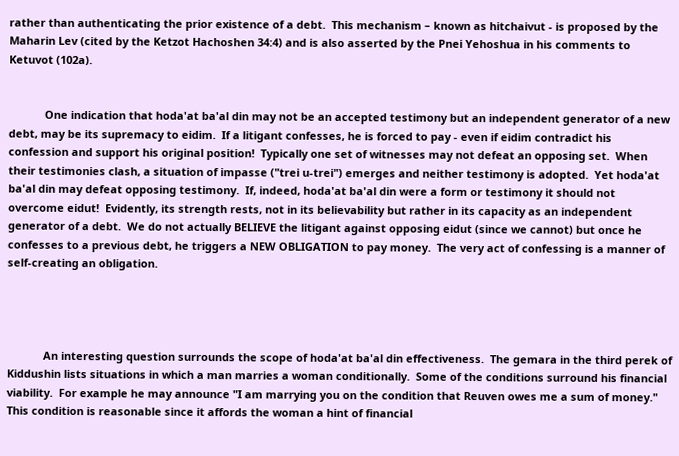rather than authenticating the prior existence of a debt.  This mechanism – known as hitchaivut - is proposed by the Maharin Lev (cited by the Ketzot Hachoshen 34:4) and is also asserted by the Pnei Yehoshua in his comments to Ketuvot (102a).


            One indication that hoda'at ba'al din may not be an accepted testimony but an independent generator of a new debt, may be its supremacy to eidim.  If a litigant confesses, he is forced to pay - even if eidim contradict his confession and support his original position!  Typically one set of witnesses may not defeat an opposing set.  When their testimonies clash, a situation of impasse ("trei u-trei") emerges and neither testimony is adopted.  Yet hoda'at ba'al din may defeat opposing testimony.  If, indeed, hoda'at ba'al din were a form or testimony it should not overcome eidut!  Evidently, its strength rests, not in its believability but rather in its capacity as an independent generator of a debt.  We do not actually BELIEVE the litigant against opposing eidut (since we cannot) but once he confesses to a previous debt, he triggers a NEW OBLIGATION to pay money.  The very act of confessing is a manner of self-creating an obligation.




            An interesting question surrounds the scope of hoda'at ba'al din effectiveness.  The gemara in the third perek of Kiddushin lists situations in which a man marries a woman conditionally.  Some of the conditions surround his financial viability.  For example he may announce "I am marrying you on the condition that Reuven owes me a sum of money."  This condition is reasonable since it affords the woman a hint of financial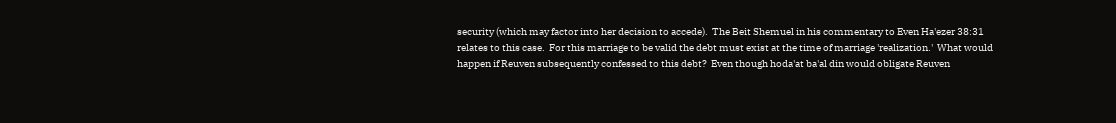security (which may factor into her decision to accede).  The Beit Shemuel in his commentary to Even Ha'ezer 38:31 relates to this case.  For this marriage to be valid the debt must exist at the time of marriage 'realization.'  What would happen if Reuven subsequently confessed to this debt?  Even though hoda'at ba'al din would obligate Reuven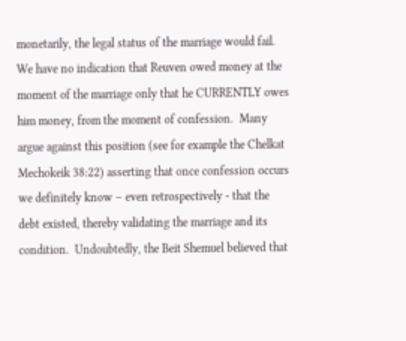monetarily, the legal status of the marriage would fail.  We have no indication that Reuven owed money at the moment of the marriage only that he CURRENTLY owes him money, from the moment of confession.  Many argue against this position (see for example the Chelkat Mechokeik 38:22) asserting that once confession occurs we definitely know – even retrospectively - that the debt existed, thereby validating the marriage and its condition.  Undoubtedly, the Beit Shemuel believed that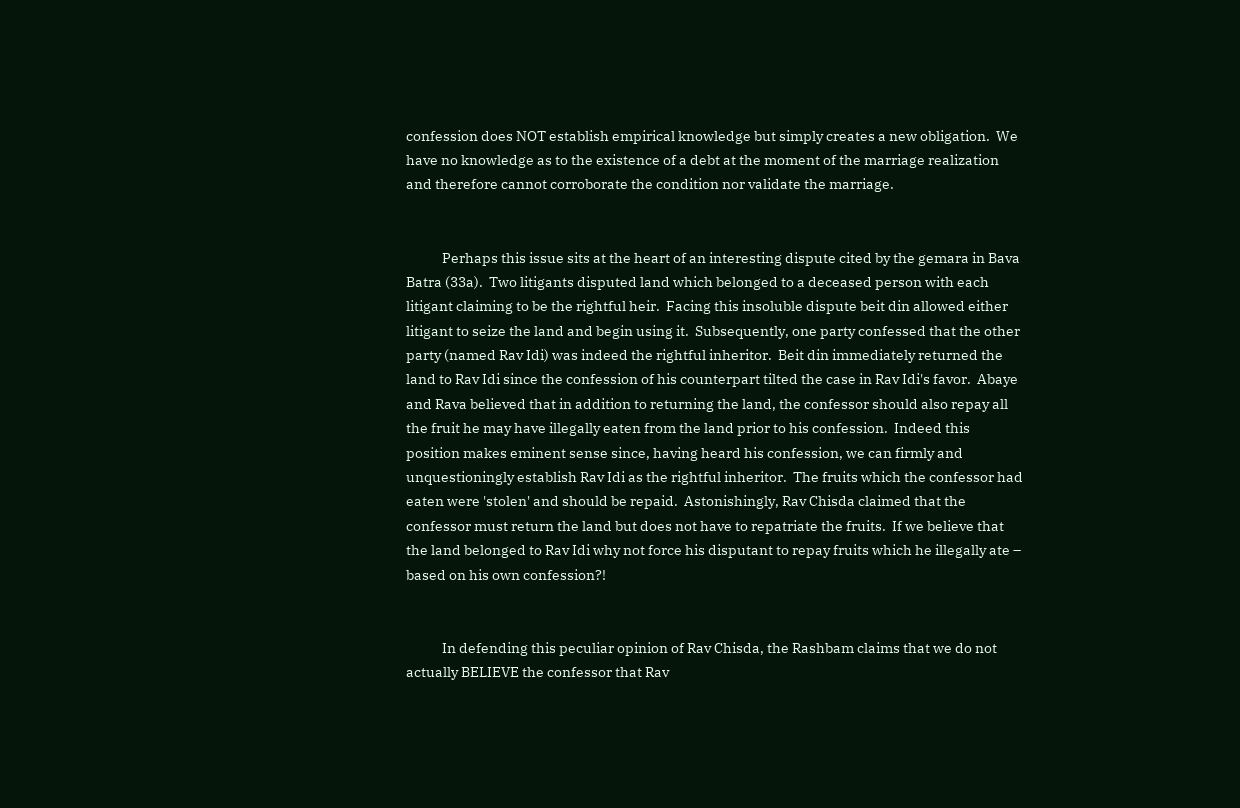confession does NOT establish empirical knowledge but simply creates a new obligation.  We have no knowledge as to the existence of a debt at the moment of the marriage realization and therefore cannot corroborate the condition nor validate the marriage.


            Perhaps this issue sits at the heart of an interesting dispute cited by the gemara in Bava Batra (33a).  Two litigants disputed land which belonged to a deceased person with each litigant claiming to be the rightful heir.  Facing this insoluble dispute beit din allowed either litigant to seize the land and begin using it.  Subsequently, one party confessed that the other party (named Rav Idi) was indeed the rightful inheritor.  Beit din immediately returned the land to Rav Idi since the confession of his counterpart tilted the case in Rav Idi's favor.  Abaye and Rava believed that in addition to returning the land, the confessor should also repay all the fruit he may have illegally eaten from the land prior to his confession.  Indeed this position makes eminent sense since, having heard his confession, we can firmly and unquestioningly establish Rav Idi as the rightful inheritor.  The fruits which the confessor had eaten were 'stolen' and should be repaid.  Astonishingly, Rav Chisda claimed that the confessor must return the land but does not have to repatriate the fruits.  If we believe that the land belonged to Rav Idi why not force his disputant to repay fruits which he illegally ate – based on his own confession?!


            In defending this peculiar opinion of Rav Chisda, the Rashbam claims that we do not actually BELIEVE the confessor that Rav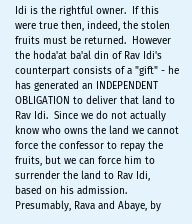Idi is the rightful owner.  If this were true then, indeed, the stolen fruits must be returned.  However the hoda'at ba'al din of Rav Idi's counterpart consists of a "gift" - he has generated an INDEPENDENT OBLIGATION to deliver that land to Rav Idi.  Since we do not actually know who owns the land we cannot force the confessor to repay the fruits, but we can force him to surrender the land to Rav Idi, based on his admission.  Presumably, Rava and Abaye, by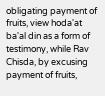obligating payment of fruits, view hoda'at ba'al din as a form of testimony, while Rav Chisda, by excusing payment of fruits,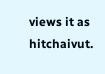views it as hitchaivut.